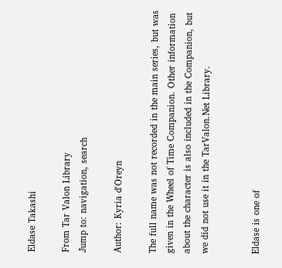Eldase Takashi

From Tar Valon Library
Jump to: navigation, search

Author: Kyria d'Oreyn

The full name was not recorded in the main series, but was given in the Wheel of Time Companion. Other information about the character is also included in the Companion, but we did not use it in the TarValon.Net Library.


Eldase is one of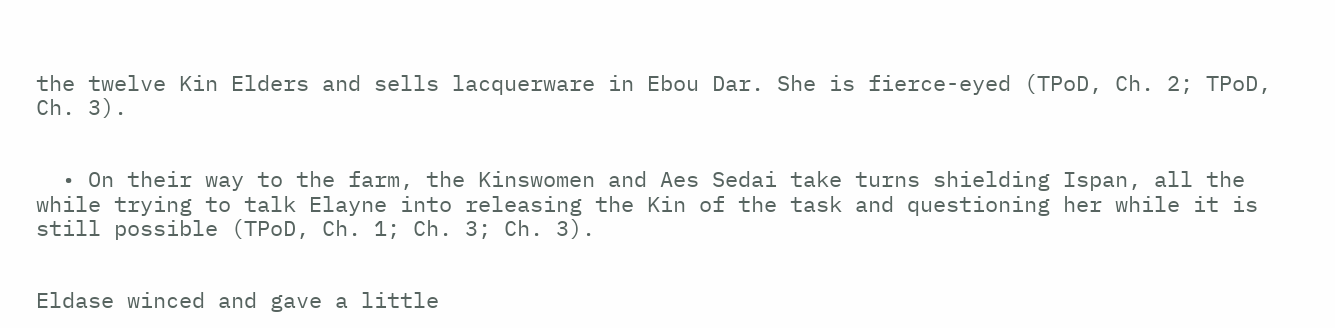the twelve Kin Elders and sells lacquerware in Ebou Dar. She is fierce-eyed (TPoD, Ch. 2; TPoD, Ch. 3).


  • On their way to the farm, the Kinswomen and Aes Sedai take turns shielding Ispan, all the while trying to talk Elayne into releasing the Kin of the task and questioning her while it is still possible (TPoD, Ch. 1; Ch. 3; Ch. 3).


Eldase winced and gave a little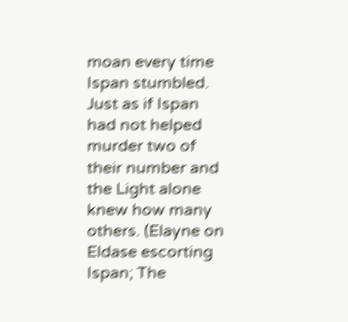moan every time Ispan stumbled. Just as if Ispan had not helped murder two of their number and the Light alone knew how many others. (Elayne on Eldase escorting Ispan; The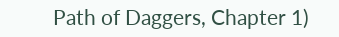Path of Daggers, Chapter 1)